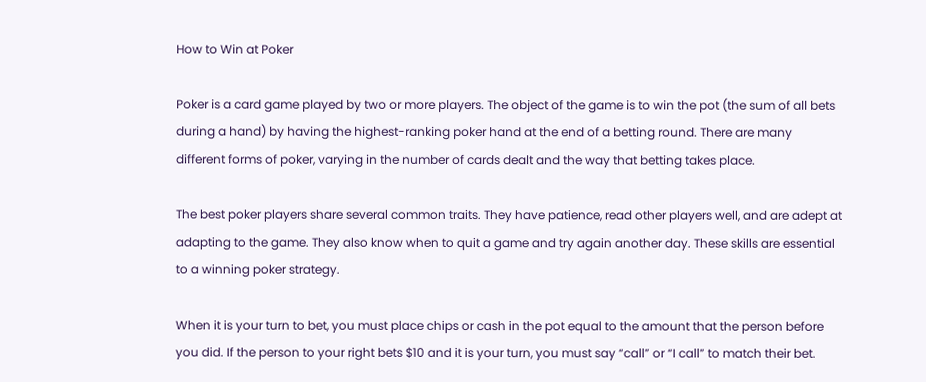How to Win at Poker

Poker is a card game played by two or more players. The object of the game is to win the pot (the sum of all bets during a hand) by having the highest-ranking poker hand at the end of a betting round. There are many different forms of poker, varying in the number of cards dealt and the way that betting takes place.

The best poker players share several common traits. They have patience, read other players well, and are adept at adapting to the game. They also know when to quit a game and try again another day. These skills are essential to a winning poker strategy.

When it is your turn to bet, you must place chips or cash in the pot equal to the amount that the person before you did. If the person to your right bets $10 and it is your turn, you must say “call” or “I call” to match their bet.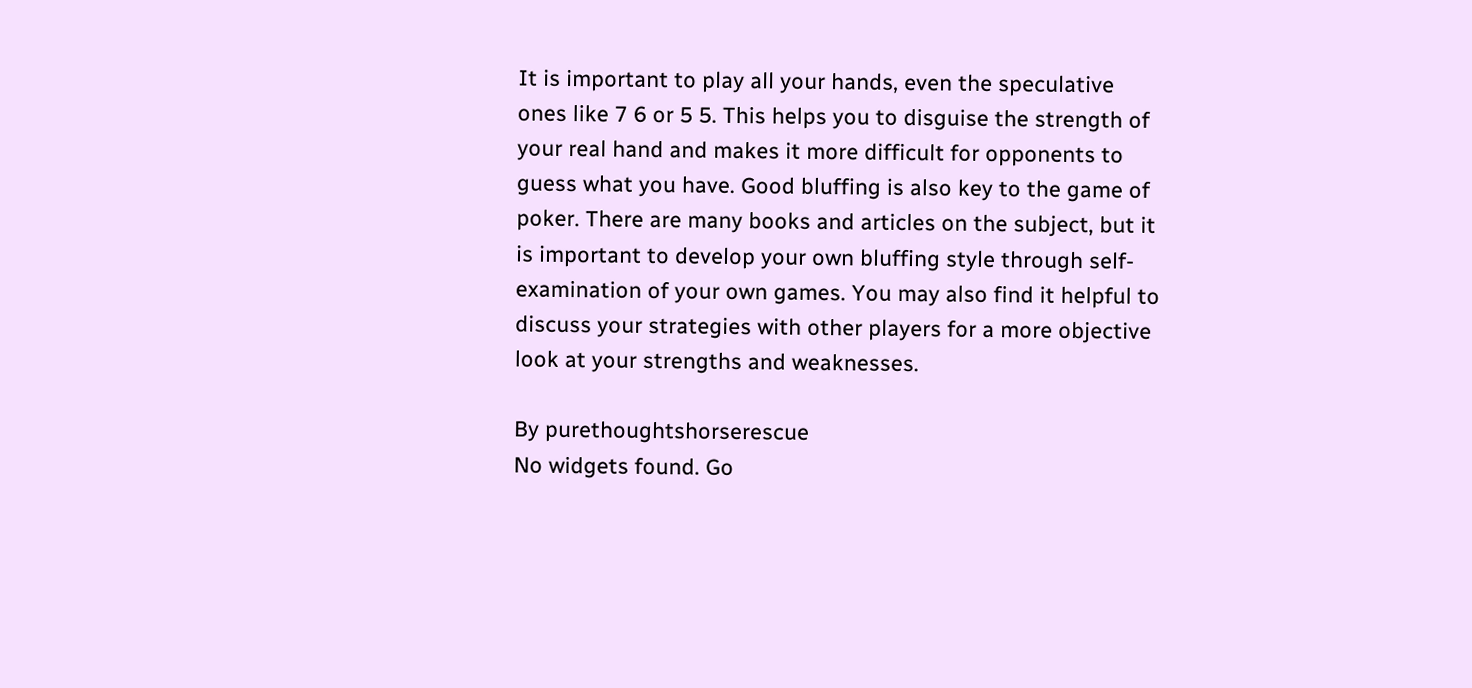It is important to play all your hands, even the speculative ones like 7 6 or 5 5. This helps you to disguise the strength of your real hand and makes it more difficult for opponents to guess what you have. Good bluffing is also key to the game of poker. There are many books and articles on the subject, but it is important to develop your own bluffing style through self-examination of your own games. You may also find it helpful to discuss your strategies with other players for a more objective look at your strengths and weaknesses.

By purethoughtshorserescue
No widgets found. Go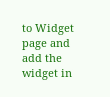to Widget page and add the widget in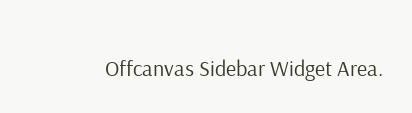Offcanvas Sidebar Widget Area.